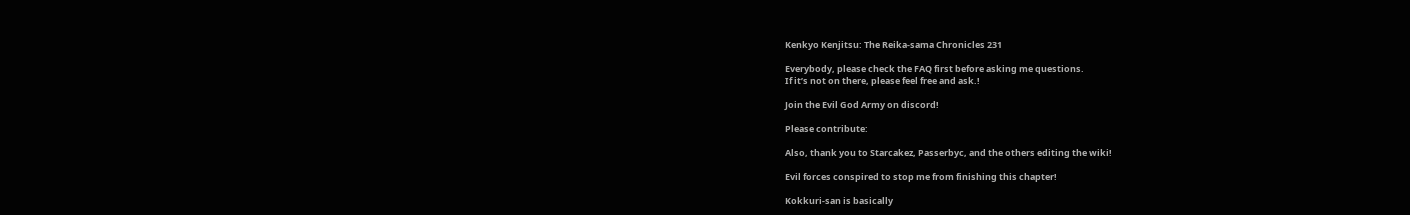Kenkyo Kenjitsu: The Reika-sama Chronicles 231

Everybody, please check the FAQ first before asking me questions.
If it’s not on there, please feel free and ask.!

Join the Evil God Army on discord!

Please contribute:

Also, thank you to Starcakez, Passerbyc, and the others editing the wiki!

Evil forces conspired to stop me from finishing this chapter!

Kokkuri-san is basically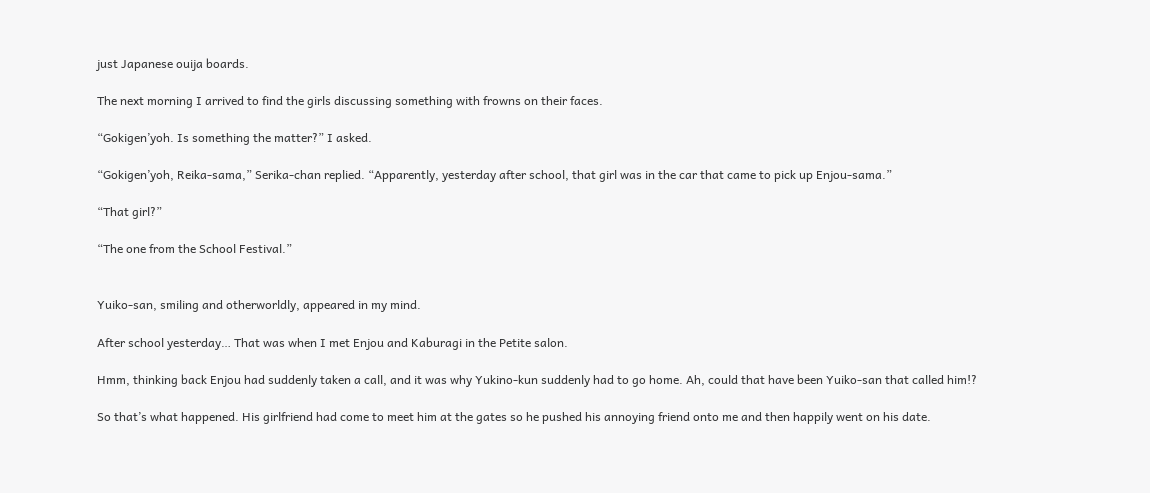just Japanese ouija boards.

The next morning I arrived to find the girls discussing something with frowns on their faces.

“Gokigen’yoh. Is something the matter?” I asked.

“Gokigen’yoh, Reika-sama,” Serika-chan replied. “Apparently, yesterday after school, that girl was in the car that came to pick up Enjou-sama.”

“That girl?”

“The one from the School Festival.”


Yuiko-san, smiling and otherworldly, appeared in my mind.

After school yesterday… That was when I met Enjou and Kaburagi in the Petite salon.

Hmm, thinking back Enjou had suddenly taken a call, and it was why Yukino-kun suddenly had to go home. Ah, could that have been Yuiko-san that called him!?

So that’s what happened. His girlfriend had come to meet him at the gates so he pushed his annoying friend onto me and then happily went on his date.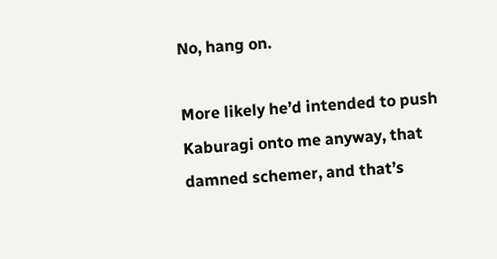No, hang on.

More likely he’d intended to push Kaburagi onto me anyway, that damned schemer, and that’s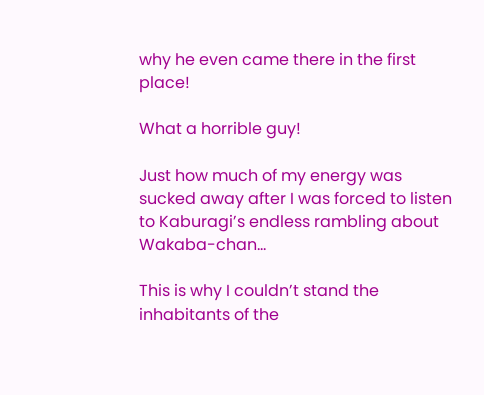why he even came there in the first place!

What a horrible guy!

Just how much of my energy was sucked away after I was forced to listen to Kaburagi’s endless rambling about Wakaba-chan…

This is why I couldn’t stand the inhabitants of the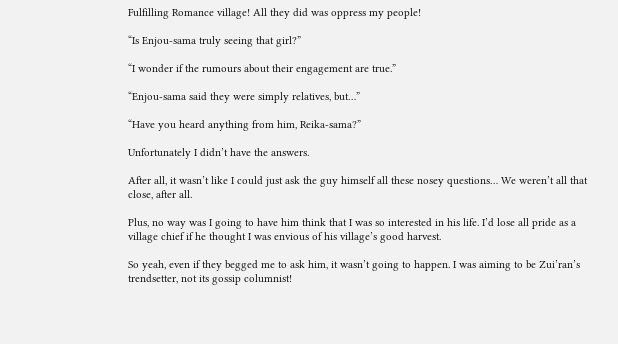Fulfilling Romance village! All they did was oppress my people!

“Is Enjou-sama truly seeing that girl?”

“I wonder if the rumours about their engagement are true.”

“Enjou-sama said they were simply relatives, but…”

“Have you heard anything from him, Reika-sama?”

Unfortunately I didn’t have the answers.

After all, it wasn’t like I could just ask the guy himself all these nosey questions… We weren’t all that close, after all.

Plus, no way was I going to have him think that I was so interested in his life. I’d lose all pride as a village chief if he thought I was envious of his village’s good harvest.

So yeah, even if they begged me to ask him, it wasn’t going to happen. I was aiming to be Zui’ran’s trendsetter, not its gossip columnist!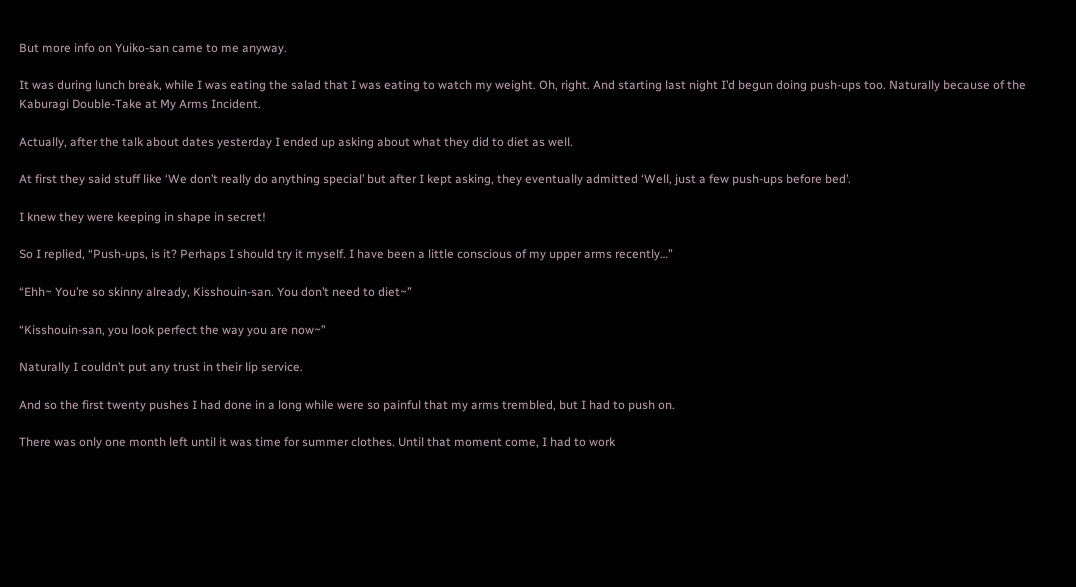But more info on Yuiko-san came to me anyway.

It was during lunch break, while I was eating the salad that I was eating to watch my weight. Oh, right. And starting last night I’d begun doing push-ups too. Naturally because of the Kaburagi Double-Take at My Arms Incident.

Actually, after the talk about dates yesterday I ended up asking about what they did to diet as well.

At first they said stuff like ‘We don’t really do anything special’ but after I kept asking, they eventually admitted ‘Well, just a few push-ups before bed’.

I knew they were keeping in shape in secret!

So I replied, “Push-ups, is it? Perhaps I should try it myself. I have been a little conscious of my upper arms recently…”

“Ehh~ You’re so skinny already, Kisshouin-san. You don’t need to diet~”

“Kisshouin-san, you look perfect the way you are now~”

Naturally I couldn’t put any trust in their lip service.

And so the first twenty pushes I had done in a long while were so painful that my arms trembled, but I had to push on.

There was only one month left until it was time for summer clothes. Until that moment come, I had to work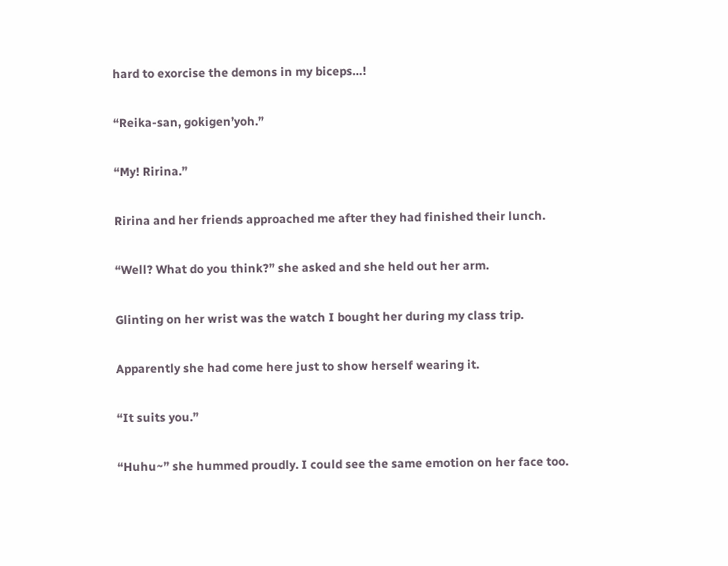hard to exorcise the demons in my biceps…!

“Reika-san, gokigen’yoh.”

“My! Ririna.”

Ririna and her friends approached me after they had finished their lunch.

“Well? What do you think?” she asked and she held out her arm.

Glinting on her wrist was the watch I bought her during my class trip.

Apparently she had come here just to show herself wearing it.

“It suits you.”

“Huhu~” she hummed proudly. I could see the same emotion on her face too.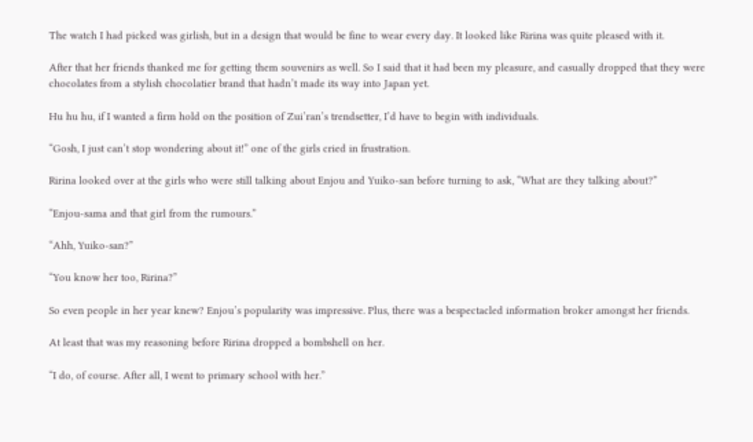The watch I had picked was girlish, but in a design that would be fine to wear every day. It looked like Ririna was quite pleased with it.

After that her friends thanked me for getting them souvenirs as well. So I said that it had been my pleasure, and casually dropped that they were chocolates from a stylish chocolatier brand that hadn’t made its way into Japan yet.

Hu hu hu, if I wanted a firm hold on the position of Zui’ran’s trendsetter, I’d have to begin with individuals.

“Gosh, I just can’t stop wondering about it!” one of the girls cried in frustration.

Ririna looked over at the girls who were still talking about Enjou and Yuiko-san before turning to ask, “What are they talking about?”

“Enjou-sama and that girl from the rumours.”

“Ahh, Yuiko-san?”

“You know her too, Ririna?”

So even people in her year knew? Enjou’s popularity was impressive. Plus, there was a bespectacled information broker amongst her friends.

At least that was my reasoning before Ririna dropped a bombshell on her.

“I do, of course. After all, I went to primary school with her.”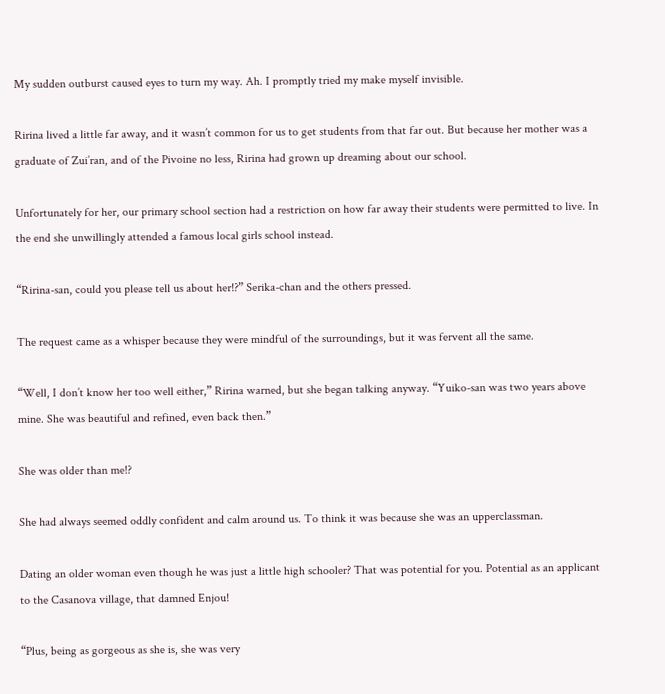My sudden outburst caused eyes to turn my way. Ah. I promptly tried my make myself invisible.

Ririna lived a little far away, and it wasn’t common for us to get students from that far out. But because her mother was a graduate of Zui’ran, and of the Pivoine no less, Ririna had grown up dreaming about our school.

Unfortunately for her, our primary school section had a restriction on how far away their students were permitted to live. In the end she unwillingly attended a famous local girls school instead.

“Ririna-san, could you please tell us about her!?” Serika-chan and the others pressed.

The request came as a whisper because they were mindful of the surroundings, but it was fervent all the same.

“Well, I don’t know her too well either,” Ririna warned, but she began talking anyway. “Yuiko-san was two years above mine. She was beautiful and refined, even back then.”

She was older than me!?

She had always seemed oddly confident and calm around us. To think it was because she was an upperclassman.

Dating an older woman even though he was just a little high schooler? That was potential for you. Potential as an applicant to the Casanova village, that damned Enjou!

“Plus, being as gorgeous as she is, she was very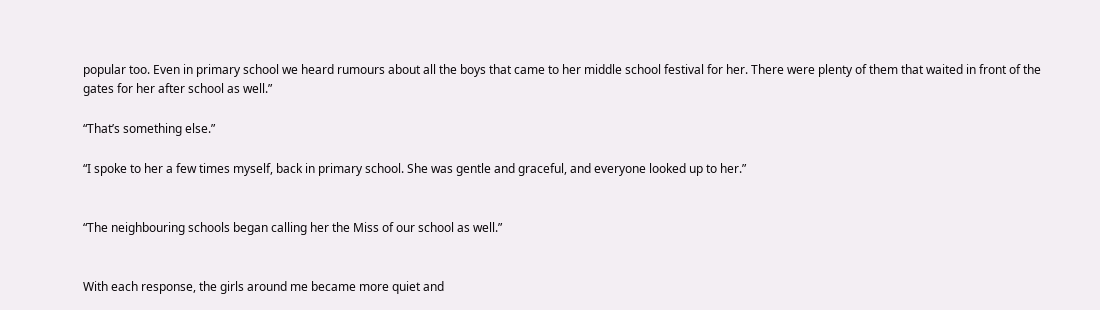popular too. Even in primary school we heard rumours about all the boys that came to her middle school festival for her. There were plenty of them that waited in front of the gates for her after school as well.”

“That’s something else.”

“I spoke to her a few times myself, back in primary school. She was gentle and graceful, and everyone looked up to her.”


“The neighbouring schools began calling her the Miss of our school as well.”


With each response, the girls around me became more quiet and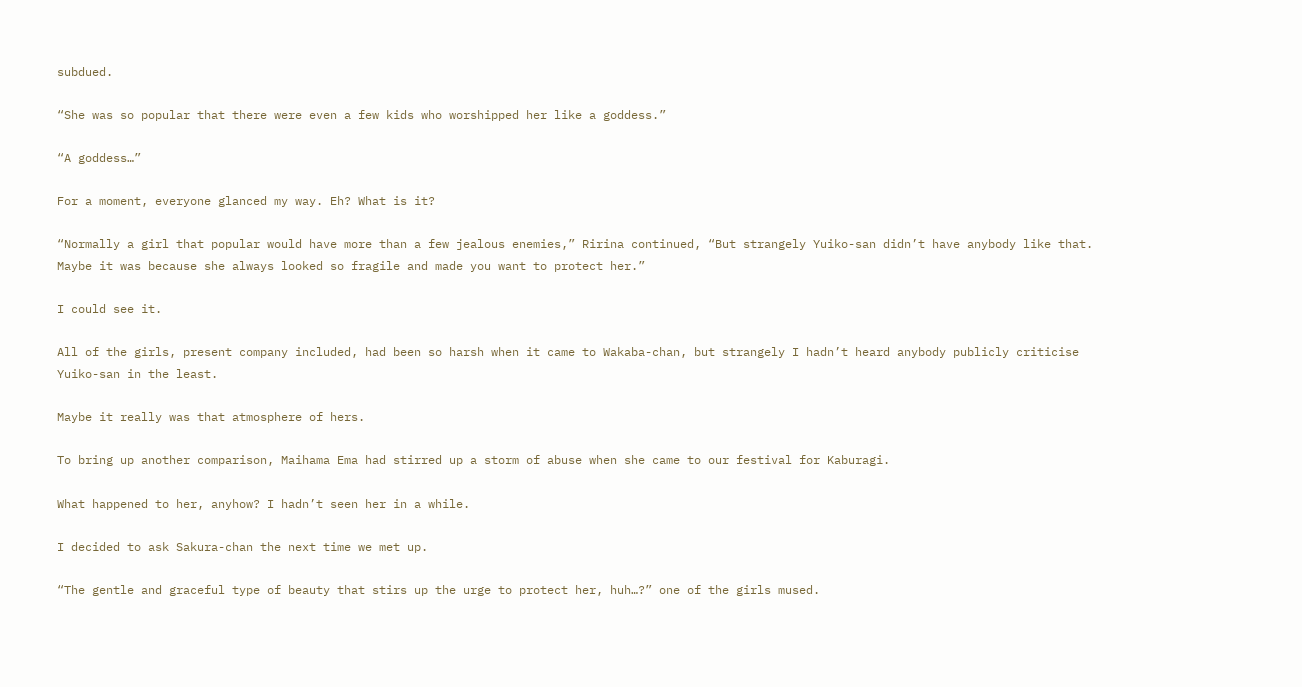subdued.

“She was so popular that there were even a few kids who worshipped her like a goddess.”

“A goddess…”

For a moment, everyone glanced my way. Eh? What is it?

“Normally a girl that popular would have more than a few jealous enemies,” Ririna continued, “But strangely Yuiko-san didn’t have anybody like that. Maybe it was because she always looked so fragile and made you want to protect her.”

I could see it.

All of the girls, present company included, had been so harsh when it came to Wakaba-chan, but strangely I hadn’t heard anybody publicly criticise Yuiko-san in the least.

Maybe it really was that atmosphere of hers.

To bring up another comparison, Maihama Ema had stirred up a storm of abuse when she came to our festival for Kaburagi.

What happened to her, anyhow? I hadn’t seen her in a while.

I decided to ask Sakura-chan the next time we met up.

“The gentle and graceful type of beauty that stirs up the urge to protect her, huh…?” one of the girls mused.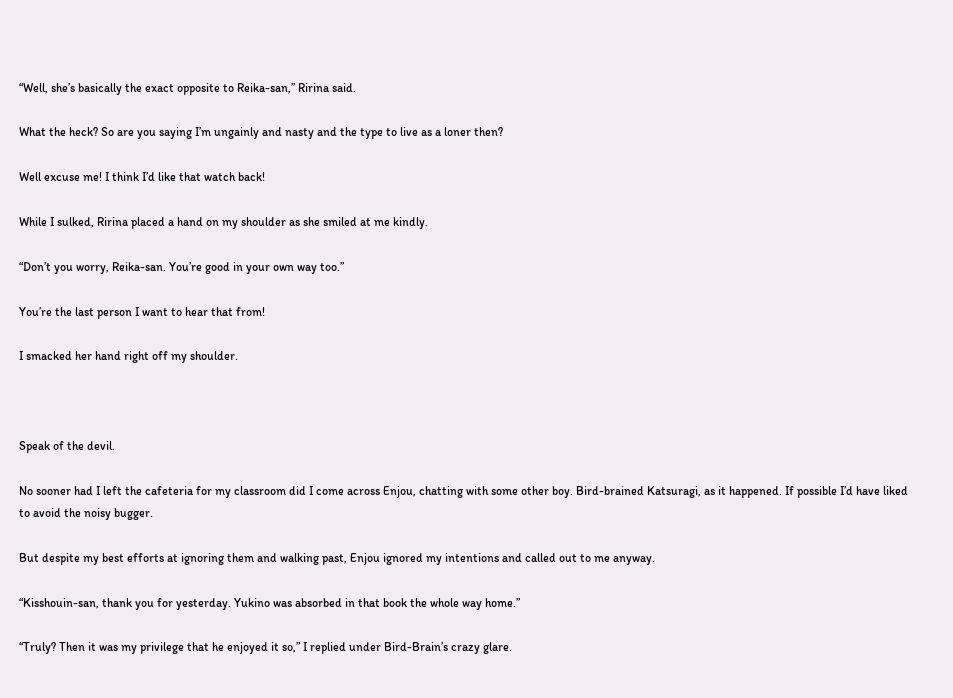“Well, she’s basically the exact opposite to Reika-san,” Ririna said.

What the heck? So are you saying I’m ungainly and nasty and the type to live as a loner then?

Well excuse me! I think I’d like that watch back!

While I sulked, Ririna placed a hand on my shoulder as she smiled at me kindly.

“Don’t you worry, Reika-san. You’re good in your own way too.”

You’re the last person I want to hear that from!

I smacked her hand right off my shoulder.



Speak of the devil.

No sooner had I left the cafeteria for my classroom did I come across Enjou, chatting with some other boy. Bird-brained Katsuragi, as it happened. If possible I’d have liked to avoid the noisy bugger.

But despite my best efforts at ignoring them and walking past, Enjou ignored my intentions and called out to me anyway.

“Kisshouin-san, thank you for yesterday. Yukino was absorbed in that book the whole way home.”

“Truly? Then it was my privilege that he enjoyed it so,” I replied under Bird-Brain’s crazy glare.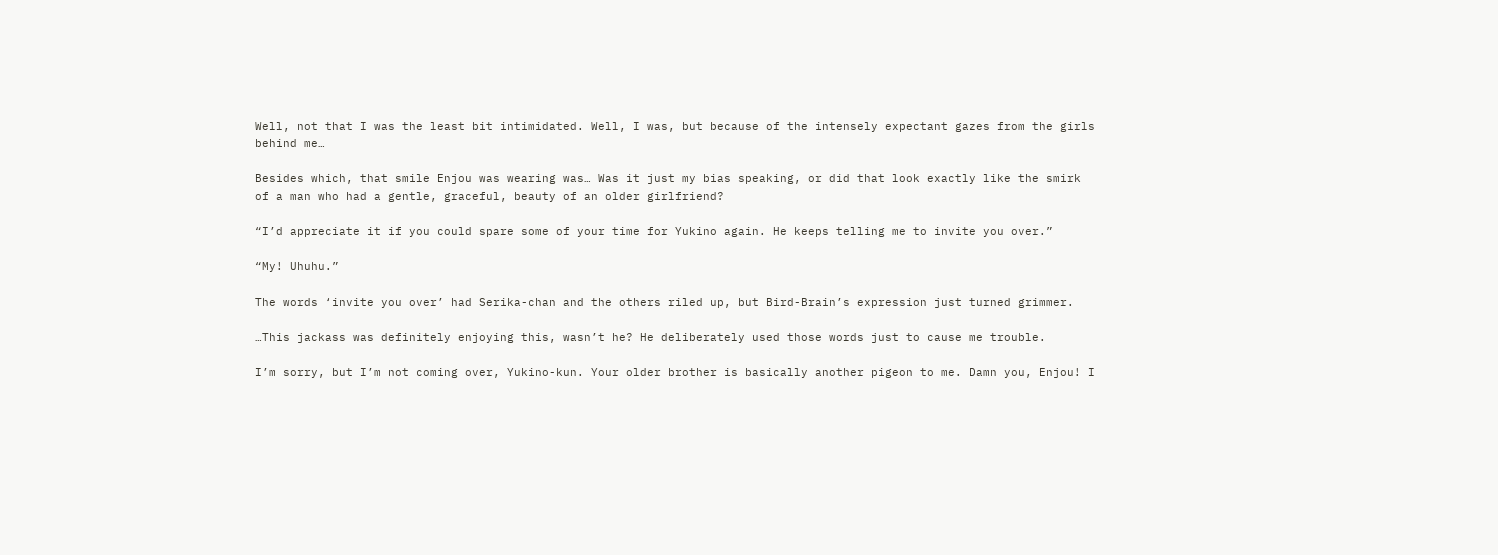Well, not that I was the least bit intimidated. Well, I was, but because of the intensely expectant gazes from the girls behind me…

Besides which, that smile Enjou was wearing was… Was it just my bias speaking, or did that look exactly like the smirk of a man who had a gentle, graceful, beauty of an older girlfriend?

“I’d appreciate it if you could spare some of your time for Yukino again. He keeps telling me to invite you over.”

“My! Uhuhu.”

The words ‘invite you over’ had Serika-chan and the others riled up, but Bird-Brain’s expression just turned grimmer.

…This jackass was definitely enjoying this, wasn’t he? He deliberately used those words just to cause me trouble.

I’m sorry, but I’m not coming over, Yukino-kun. Your older brother is basically another pigeon to me. Damn you, Enjou! I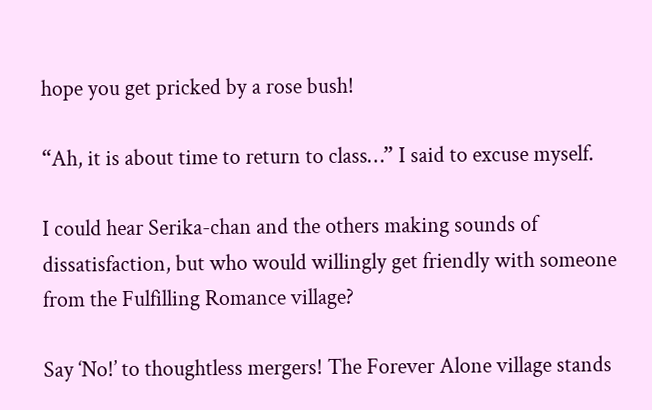hope you get pricked by a rose bush!

“Ah, it is about time to return to class…” I said to excuse myself.

I could hear Serika-chan and the others making sounds of dissatisfaction, but who would willingly get friendly with someone from the Fulfilling Romance village?

Say ‘No!’ to thoughtless mergers! The Forever Alone village stands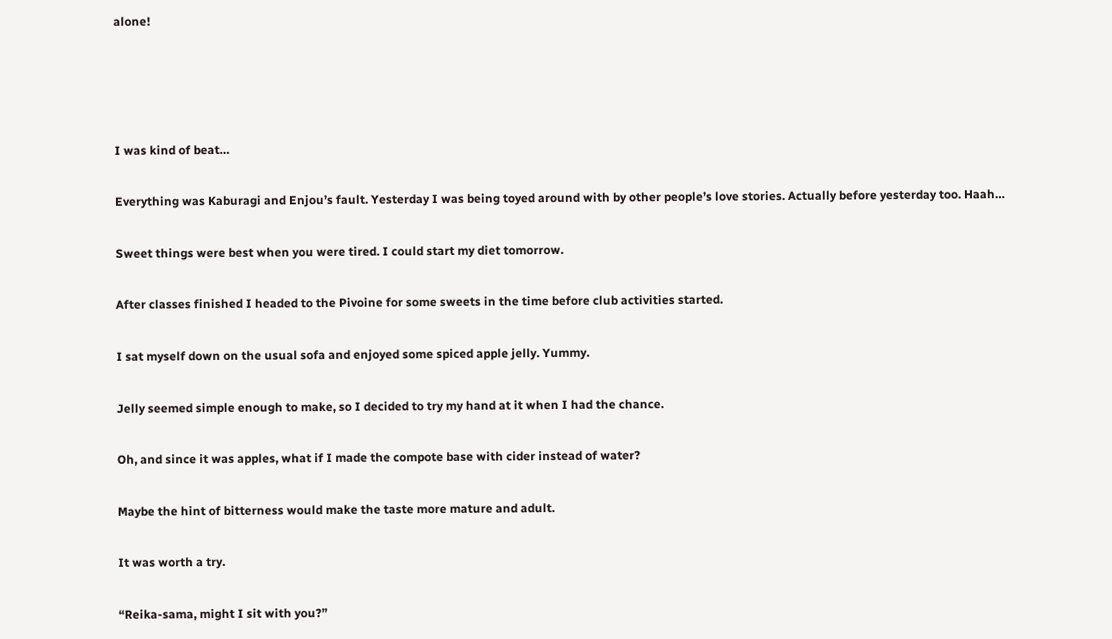alone!




I was kind of beat…

Everything was Kaburagi and Enjou’s fault. Yesterday I was being toyed around with by other people’s love stories. Actually before yesterday too. Haah…

Sweet things were best when you were tired. I could start my diet tomorrow.

After classes finished I headed to the Pivoine for some sweets in the time before club activities started.

I sat myself down on the usual sofa and enjoyed some spiced apple jelly. Yummy.

Jelly seemed simple enough to make, so I decided to try my hand at it when I had the chance.

Oh, and since it was apples, what if I made the compote base with cider instead of water?

Maybe the hint of bitterness would make the taste more mature and adult.

It was worth a try.

“Reika-sama, might I sit with you?”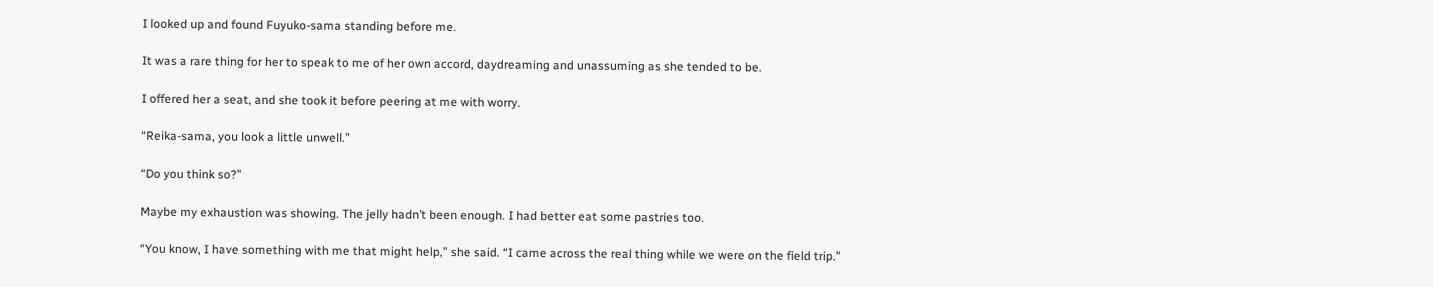I looked up and found Fuyuko-sama standing before me.

It was a rare thing for her to speak to me of her own accord, daydreaming and unassuming as she tended to be.

I offered her a seat, and she took it before peering at me with worry.

“Reika-sama, you look a little unwell.”

“Do you think so?”

Maybe my exhaustion was showing. The jelly hadn’t been enough. I had better eat some pastries too.

“You know, I have something with me that might help,” she said. “I came across the real thing while we were on the field trip.”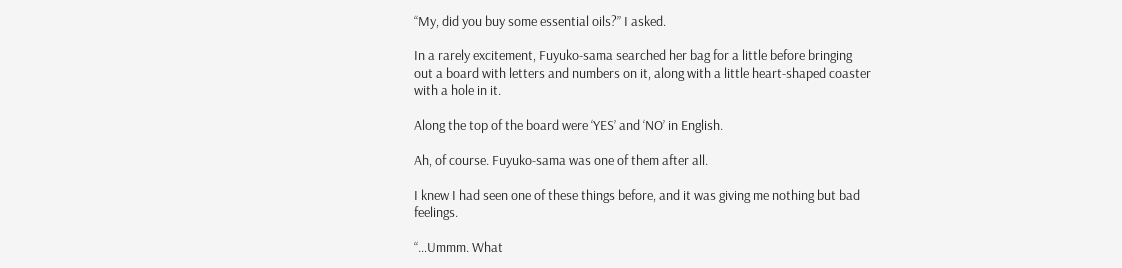“My, did you buy some essential oils?” I asked.

In a rarely excitement, Fuyuko-sama searched her bag for a little before bringing out a board with letters and numbers on it, along with a little heart-shaped coaster with a hole in it.

Along the top of the board were ‘YES’ and ‘NO’ in English.

Ah, of course. Fuyuko-sama was one of them after all.

I knew I had seen one of these things before, and it was giving me nothing but bad feelings.

“…Ummm. What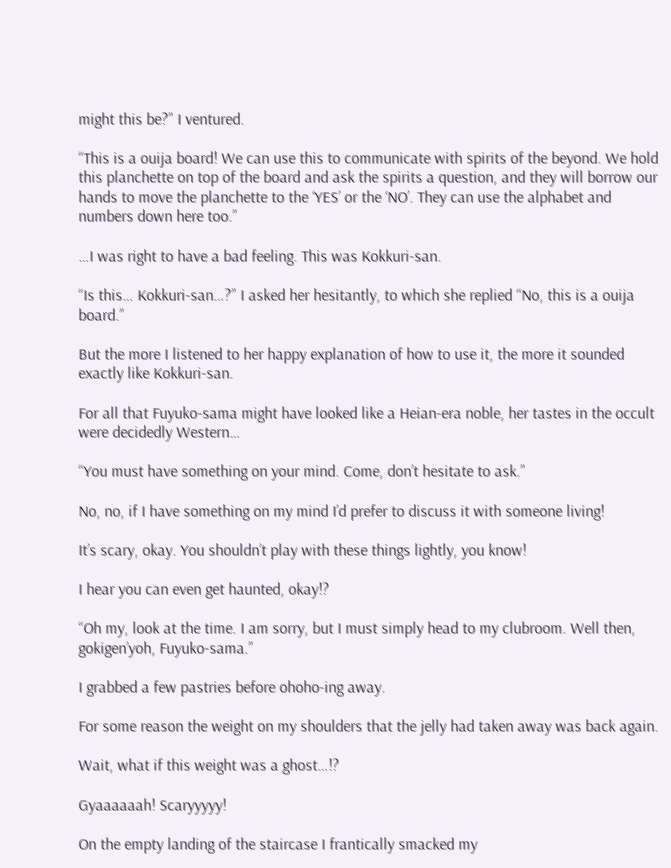might this be?” I ventured.

“This is a ouija board! We can use this to communicate with spirits of the beyond. We hold this planchette on top of the board and ask the spirits a question, and they will borrow our hands to move the planchette to the ‘YES’ or the ‘NO’. They can use the alphabet and numbers down here too.”

…I was right to have a bad feeling. This was Kokkuri-san.

“Is this… Kokkuri-san…?” I asked her hesitantly, to which she replied “No, this is a ouija board.”

But the more I listened to her happy explanation of how to use it, the more it sounded exactly like Kokkuri-san.

For all that Fuyuko-sama might have looked like a Heian-era noble, her tastes in the occult were decidedly Western…

“You must have something on your mind. Come, don’t hesitate to ask.”

No, no, if I have something on my mind I’d prefer to discuss it with someone living!

It’s scary, okay. You shouldn’t play with these things lightly, you know!

I hear you can even get haunted, okay!?

“Oh my, look at the time. I am sorry, but I must simply head to my clubroom. Well then, gokigen’yoh, Fuyuko-sama.”

I grabbed a few pastries before ohoho-ing away.

For some reason the weight on my shoulders that the jelly had taken away was back again.

Wait, what if this weight was a ghost…!?

Gyaaaaaah! Scaryyyyy!

On the empty landing of the staircase I frantically smacked my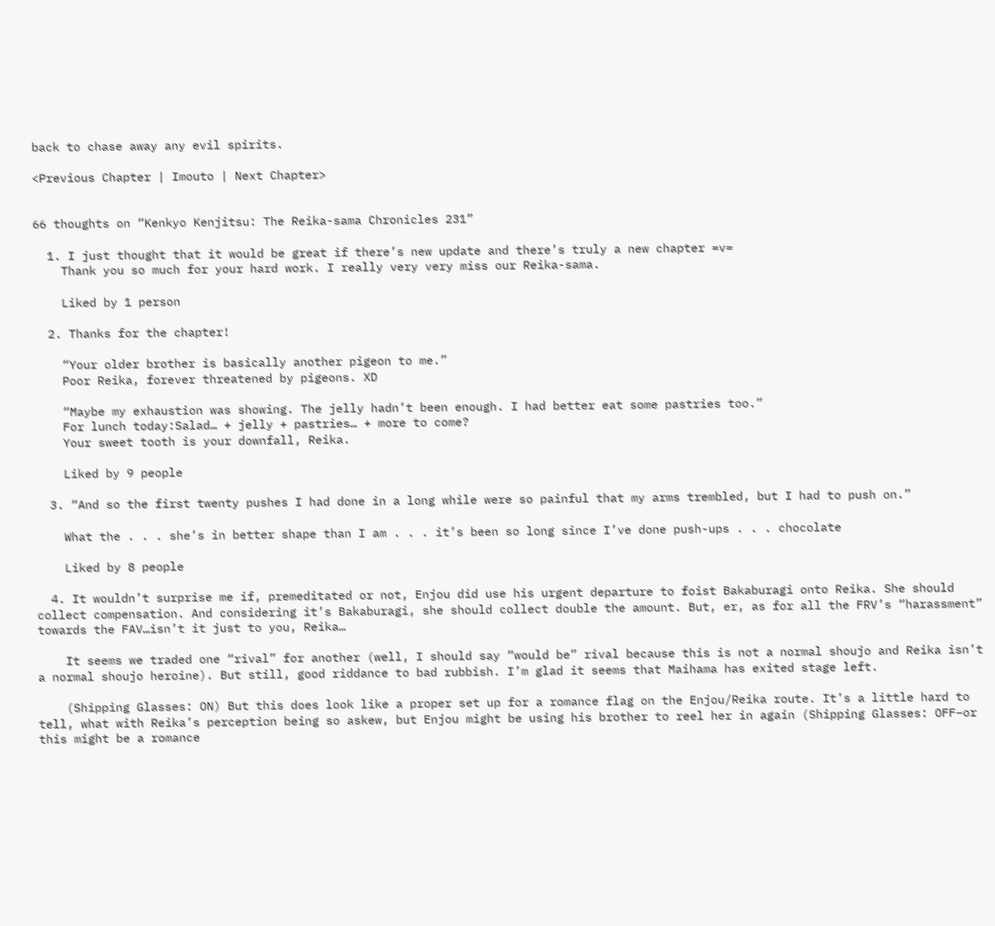back to chase away any evil spirits.

<Previous Chapter | Imouto | Next Chapter>


66 thoughts on “Kenkyo Kenjitsu: The Reika-sama Chronicles 231”

  1. I just thought that it would be great if there’s new update and there’s truly a new chapter =v=
    Thank you so much for your hard work. I really very very miss our Reika-sama.

    Liked by 1 person

  2. Thanks for the chapter!

    “Your older brother is basically another pigeon to me.”
    Poor Reika, forever threatened by pigeons. XD

    “Maybe my exhaustion was showing. The jelly hadn’t been enough. I had better eat some pastries too.”
    For lunch today:Salad… + jelly + pastries… + more to come?
    Your sweet tooth is your downfall, Reika.

    Liked by 9 people

  3. “And so the first twenty pushes I had done in a long while were so painful that my arms trembled, but I had to push on.”

    What the . . . she’s in better shape than I am . . . it’s been so long since I’ve done push-ups . . . chocolate

    Liked by 8 people

  4. It wouldn’t surprise me if, premeditated or not, Enjou did use his urgent departure to foist Bakaburagi onto Reika. She should collect compensation. And considering it’s Bakaburagi, she should collect double the amount. But, er, as for all the FRV’s “harassment” towards the FAV…isn’t it just to you, Reika…

    It seems we traded one “rival” for another (well, I should say “would be” rival because this is not a normal shoujo and Reika isn’t a normal shoujo heroine). But still, good riddance to bad rubbish. I’m glad it seems that Maihama has exited stage left.

    (Shipping Glasses: ON) But this does look like a proper set up for a romance flag on the Enjou/Reika route. It’s a little hard to tell, what with Reika’s perception being so askew, but Enjou might be using his brother to reel her in again (Shipping Glasses: OFF–or this might be a romance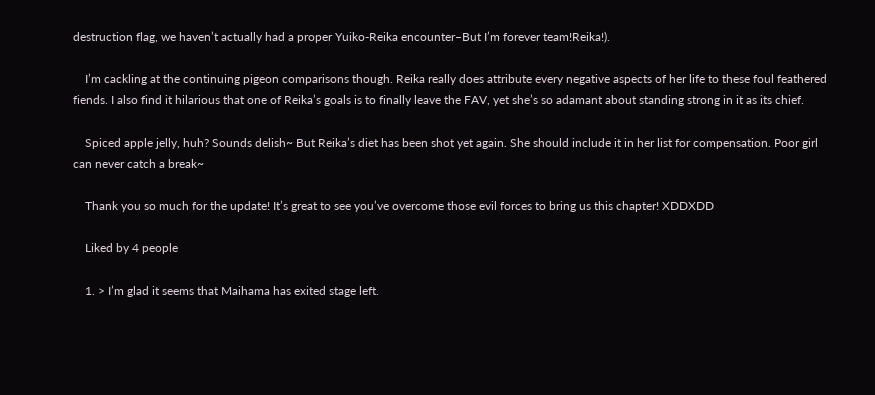destruction flag, we haven’t actually had a proper Yuiko-Reika encounter–But I’m forever team!Reika!).

    I’m cackling at the continuing pigeon comparisons though. Reika really does attribute every negative aspects of her life to these foul feathered fiends. I also find it hilarious that one of Reika’s goals is to finally leave the FAV, yet she’s so adamant about standing strong in it as its chief.

    Spiced apple jelly, huh? Sounds delish~ But Reika’s diet has been shot yet again. She should include it in her list for compensation. Poor girl can never catch a break~

    Thank you so much for the update! It’s great to see you’ve overcome those evil forces to bring us this chapter! XDDXDD

    Liked by 4 people

    1. > I’m glad it seems that Maihama has exited stage left.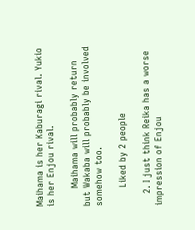Maihama is her Kaburagi rival. Yukio is her Enjou rival.

      Maihama will probably return but Wakaba will probably be involved somehow too.

      Liked by 2 people

    2. I just think Reika has a worse impression of Enjou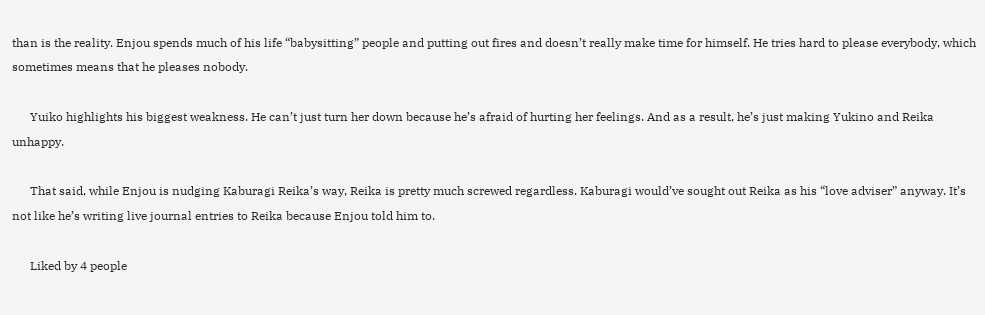than is the reality. Enjou spends much of his life “babysitting” people and putting out fires and doesn’t really make time for himself. He tries hard to please everybody, which sometimes means that he pleases nobody.

      Yuiko highlights his biggest weakness. He can’t just turn her down because he’s afraid of hurting her feelings. And as a result, he’s just making Yukino and Reika unhappy.

      That said, while Enjou is nudging Kaburagi Reika’s way, Reika is pretty much screwed regardless. Kaburagi would’ve sought out Reika as his “love adviser” anyway. It’s not like he’s writing live journal entries to Reika because Enjou told him to.

      Liked by 4 people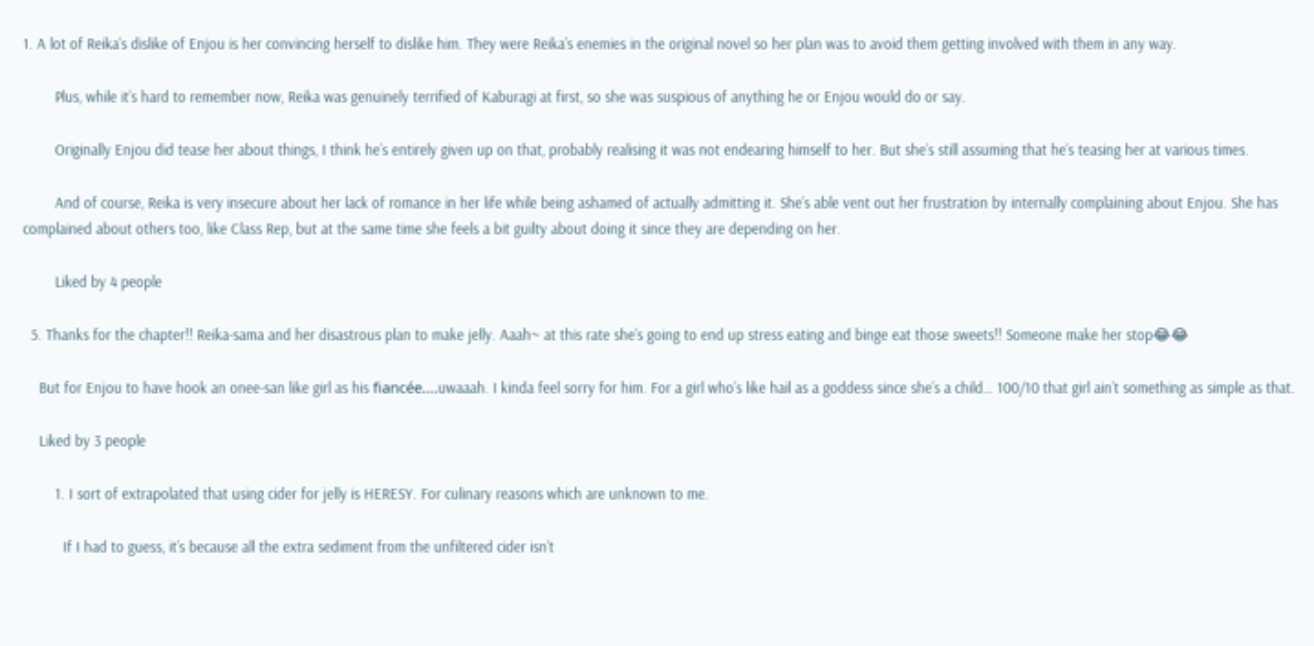1. A lot of Reika’s dislike of Enjou is her convincing herself to dislike him. They were Reika’s enemies in the original novel so her plan was to avoid them getting involved with them in any way.

        Plus, while it’s hard to remember now, Reika was genuinely terrified of Kaburagi at first, so she was suspious of anything he or Enjou would do or say.

        Originally Enjou did tease her about things, I think he’s entirely given up on that, probably realising it was not endearing himself to her. But she’s still assuming that he’s teasing her at various times.

        And of course, Reika is very insecure about her lack of romance in her life while being ashamed of actually admitting it. She’s able vent out her frustration by internally complaining about Enjou. She has complained about others too, like Class Rep, but at the same time she feels a bit guilty about doing it since they are depending on her.

        Liked by 4 people

  5. Thanks for the chapter!! Reika-sama and her disastrous plan to make jelly. Aaah~ at this rate she’s going to end up stress eating and binge eat those sweets!! Someone make her stop😂😂

    But for Enjou to have hook an onee-san like girl as his fiancée….uwaaah. I kinda feel sorry for him. For a girl who’s like hail as a goddess since she’s a child… 100/10 that girl ain’t something as simple as that.

    Liked by 3 people

        1. I sort of extrapolated that using cider for jelly is HERESY. For culinary reasons which are unknown to me.

          If I had to guess, it’s because all the extra sediment from the unfiltered cider isn’t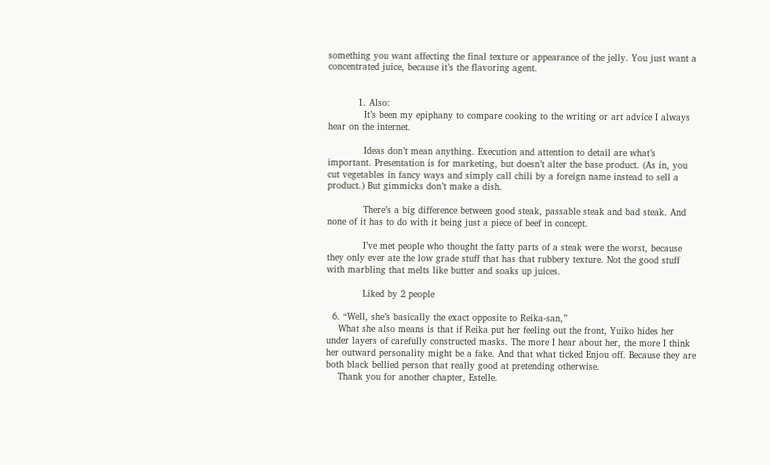something you want affecting the final texture or appearance of the jelly. You just want a concentrated juice, because it’s the flavoring agent.


          1. Also:
            It’s been my epiphany to compare cooking to the writing or art advice I always hear on the internet.

            Ideas don’t mean anything. Execution and attention to detail are what’s important. Presentation is for marketing, but doesn’t alter the base product. (As in, you cut vegetables in fancy ways and simply call chili by a foreign name instead to sell a product.) But gimmicks don’t make a dish.

            There’s a big difference between good steak, passable steak and bad steak. And none of it has to do with it being just a piece of beef in concept.

            I’ve met people who thought the fatty parts of a steak were the worst, because they only ever ate the low grade stuff that has that rubbery texture. Not the good stuff with marbling that melts like butter and soaks up juices.

            Liked by 2 people

  6. “Well, she’s basically the exact opposite to Reika-san,”
    What she also means is that if Reika put her feeling out the front, Yuiko hides her under layers of carefully constructed masks. The more I hear about her, the more I think her outward personality might be a fake. And that what ticked Enjou off. Because they are both black bellied person that really good at pretending otherwise.
    Thank you for another chapter, Estelle.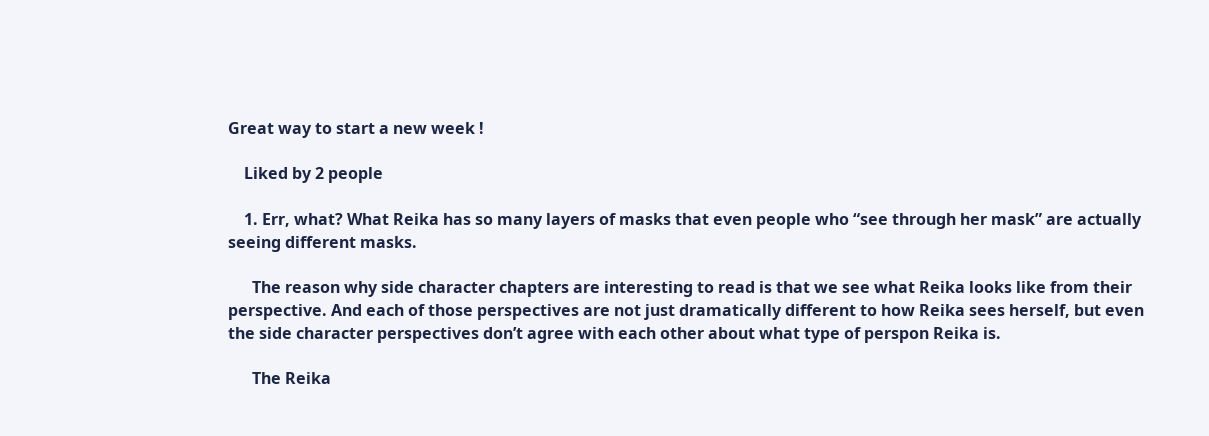Great way to start a new week !

    Liked by 2 people

    1. Err, what? What Reika has so many layers of masks that even people who “see through her mask” are actually seeing different masks.

      The reason why side character chapters are interesting to read is that we see what Reika looks like from their perspective. And each of those perspectives are not just dramatically different to how Reika sees herself, but even the side character perspectives don’t agree with each other about what type of perspon Reika is.

      The Reika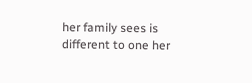her family sees is different to one her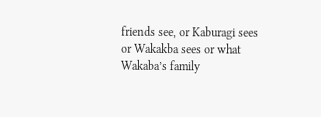friends see, or Kaburagi sees or Wakakba sees or what Wakaba’s family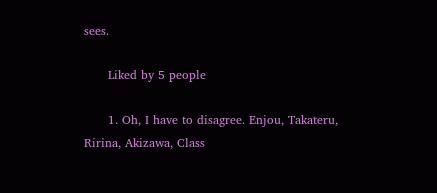sees.

      Liked by 5 people

      1. Oh, I have to disagree. Enjou, Takateru, Ririna, Akizawa, Class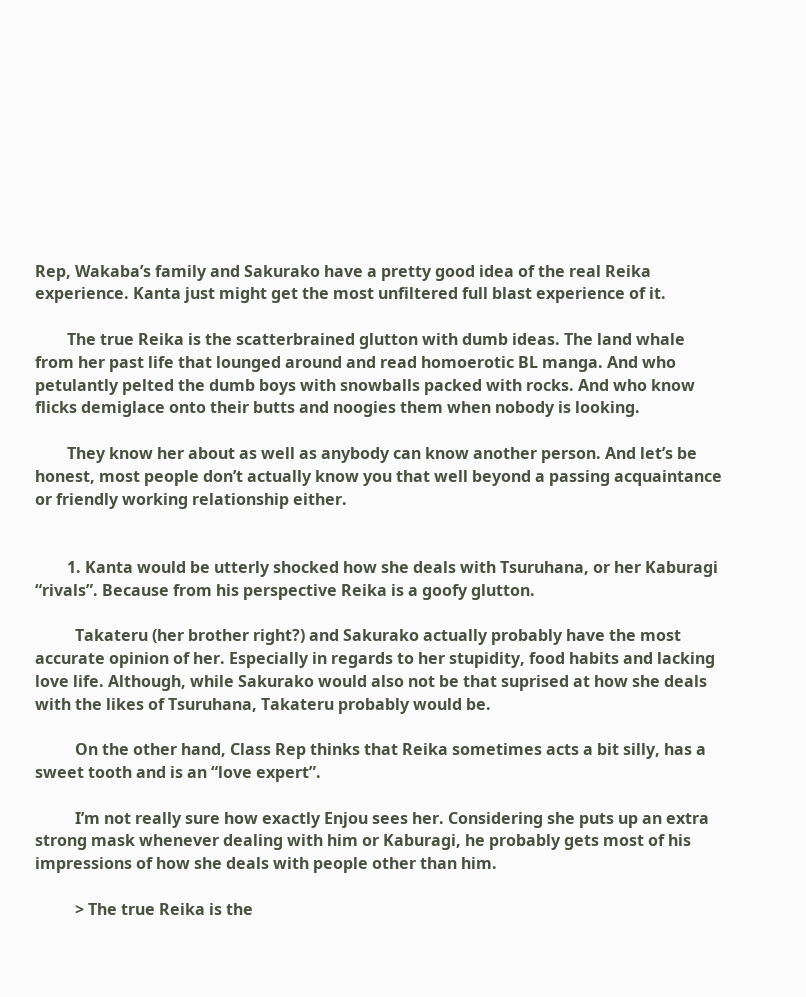Rep, Wakaba’s family and Sakurako have a pretty good idea of the real Reika experience. Kanta just might get the most unfiltered full blast experience of it.

        The true Reika is the scatterbrained glutton with dumb ideas. The land whale from her past life that lounged around and read homoerotic BL manga. And who petulantly pelted the dumb boys with snowballs packed with rocks. And who know flicks demiglace onto their butts and noogies them when nobody is looking.

        They know her about as well as anybody can know another person. And let’s be honest, most people don’t actually know you that well beyond a passing acquaintance or friendly working relationship either.


        1. Kanta would be utterly shocked how she deals with Tsuruhana, or her Kaburagi “rivals”. Because from his perspective Reika is a goofy glutton.

          Takateru (her brother right?) and Sakurako actually probably have the most accurate opinion of her. Especially in regards to her stupidity, food habits and lacking love life. Although, while Sakurako would also not be that suprised at how she deals with the likes of Tsuruhana, Takateru probably would be.

          On the other hand, Class Rep thinks that Reika sometimes acts a bit silly, has a sweet tooth and is an “love expert”.

          I’m not really sure how exactly Enjou sees her. Considering she puts up an extra strong mask whenever dealing with him or Kaburagi, he probably gets most of his impressions of how she deals with people other than him.

          > The true Reika is the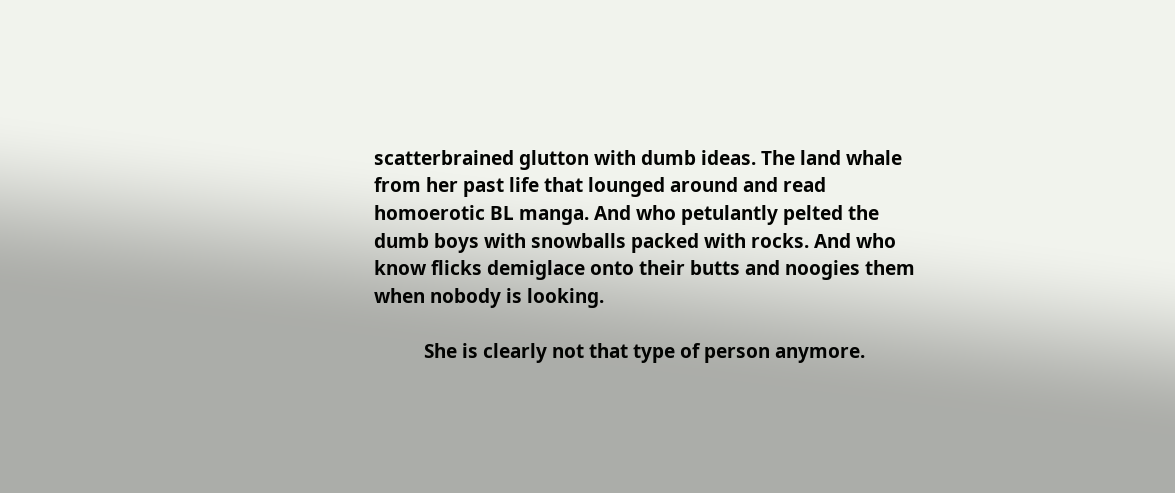scatterbrained glutton with dumb ideas. The land whale from her past life that lounged around and read homoerotic BL manga. And who petulantly pelted the dumb boys with snowballs packed with rocks. And who know flicks demiglace onto their butts and noogies them when nobody is looking.

          She is clearly not that type of person anymore.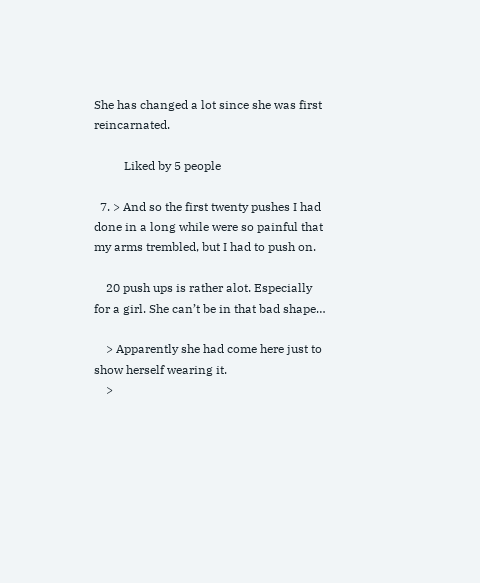She has changed a lot since she was first reincarnated.

          Liked by 5 people

  7. > And so the first twenty pushes I had done in a long while were so painful that my arms trembled, but I had to push on.

    20 push ups is rather alot. Especially for a girl. She can’t be in that bad shape…

    > Apparently she had come here just to show herself wearing it.
    >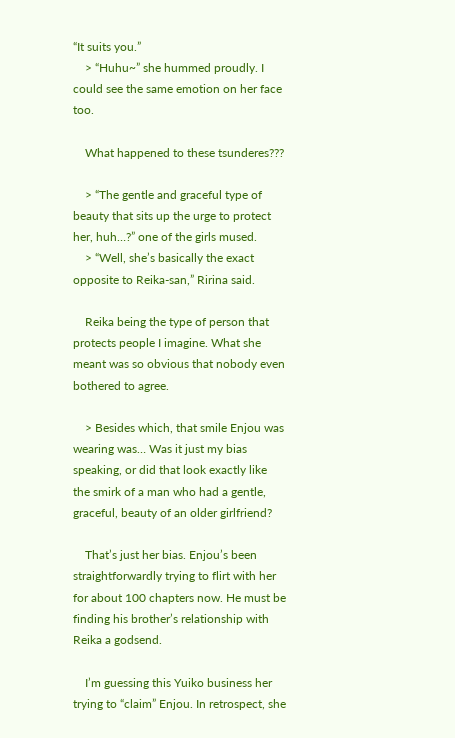“It suits you.”
    > “Huhu~” she hummed proudly. I could see the same emotion on her face too.

    What happened to these tsunderes???

    > “The gentle and graceful type of beauty that sits up the urge to protect her, huh…?” one of the girls mused.
    > “Well, she’s basically the exact opposite to Reika-san,” Ririna said.

    Reika being the type of person that protects people I imagine. What she meant was so obvious that nobody even bothered to agree.

    > Besides which, that smile Enjou was wearing was… Was it just my bias speaking, or did that look exactly like the smirk of a man who had a gentle, graceful, beauty of an older girlfriend?

    That’s just her bias. Enjou’s been straightforwardly trying to flirt with her for about 100 chapters now. He must be finding his brother’s relationship with Reika a godsend.

    I’m guessing this Yuiko business her trying to “claim” Enjou. In retrospect, she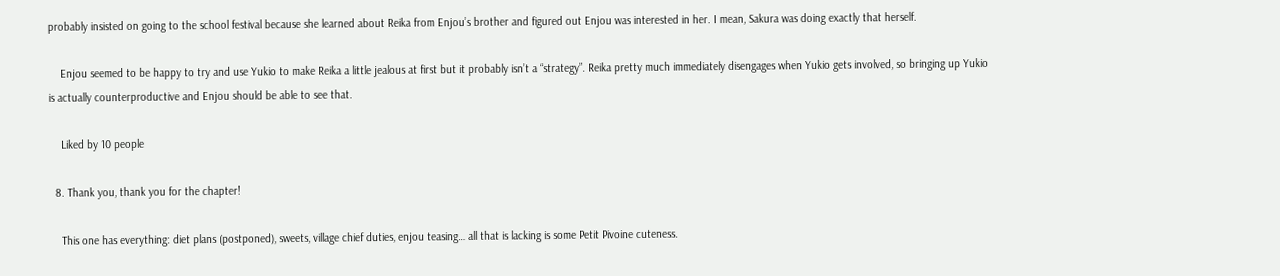probably insisted on going to the school festival because she learned about Reika from Enjou’s brother and figured out Enjou was interested in her. I mean, Sakura was doing exactly that herself.

    Enjou seemed to be happy to try and use Yukio to make Reika a little jealous at first but it probably isn’t a “strategy”. Reika pretty much immediately disengages when Yukio gets involved, so bringing up Yukio is actually counterproductive and Enjou should be able to see that.

    Liked by 10 people

  8. Thank you, thank you for the chapter!

    This one has everything: diet plans (postponed), sweets, village chief duties, enjou teasing… all that is lacking is some Petit Pivoine cuteness.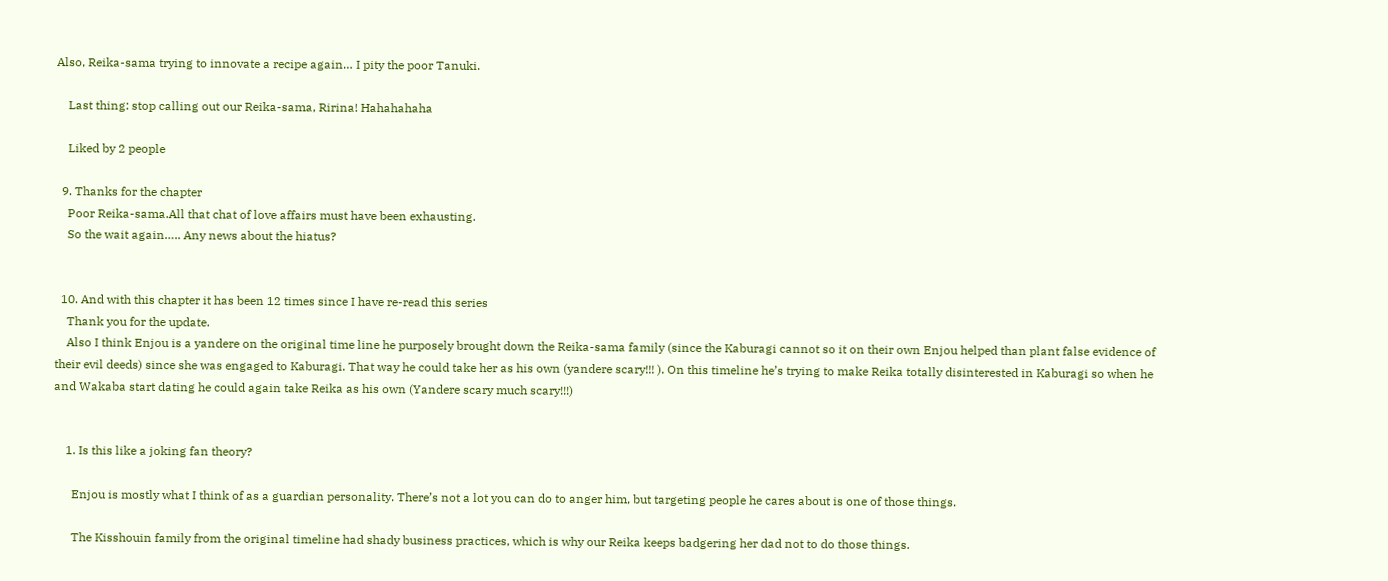Also, Reika-sama trying to innovate a recipe again… I pity the poor Tanuki.

    Last thing: stop calling out our Reika-sama, Ririna! Hahahahaha

    Liked by 2 people

  9. Thanks for the chapter
    Poor Reika-sama.All that chat of love affairs must have been exhausting.
    So the wait again….. Any news about the hiatus?


  10. And with this chapter it has been 12 times since I have re-read this series
    Thank you for the update.
    Also I think Enjou is a yandere on the original time line he purposely brought down the Reika-sama family (since the Kaburagi cannot so it on their own Enjou helped than plant false evidence of their evil deeds) since she was engaged to Kaburagi. That way he could take her as his own (yandere scary!!! ). On this timeline he’s trying to make Reika totally disinterested in Kaburagi so when he and Wakaba start dating he could again take Reika as his own (Yandere scary much scary!!!)


    1. Is this like a joking fan theory?

      Enjou is mostly what I think of as a guardian personality. There’s not a lot you can do to anger him, but targeting people he cares about is one of those things.

      The Kisshouin family from the original timeline had shady business practices, which is why our Reika keeps badgering her dad not to do those things.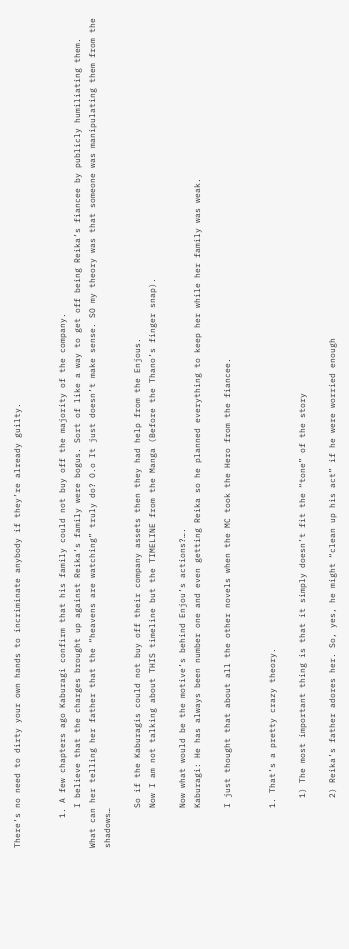There’s no need to dirty your own hands to incriminate anybody if they’re already guilty.


      1. A few chapters ago Kaburagi confirm that his family could not buy off the majority of the company.
        I believe that the charges brought up against Reika’s family were bogus. Sort of like a way to get off being Reika’s fiancee by publicly humiliating them. What can her telling her father that the “heavens are watching” truly do? O.o It just doesn’t make sense. SO my theory was that someone was manipulating them from the shadows…

        So if the Kaburagis could not buy off their company assets then they had help from the Enjous.
        Now I am not talking about THIS timeline but the TIMELINE from the Manga (Before the Thano’s finger snap).

        Now what would be the motive’s behind Enjou’s actions?….
        Kaburagi: He has always been number one and even getting Reika so he planned everything to keep her while her family was weak.

        I just thought that about all the other novels when the MC took the Hero from the fiancee.


        1. That’s a pretty crazy theory.

          1) The most important thing is that it simply doesn’t fit the “tone” of the story

          2) Reika’s father adores her. So, yes, he might “clean up his act” if he were worried enough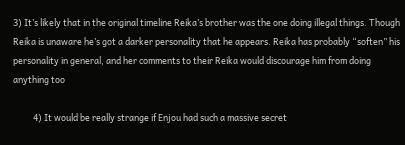3) It’s likely that in the original timeline Reika’s brother was the one doing illegal things. Though Reika is unaware he’s got a darker personality that he appears. Reika has probably “soften” his personality in general, and her comments to their Reika would discourage him from doing anything too

          4) It would be really strange if Enjou had such a massive secret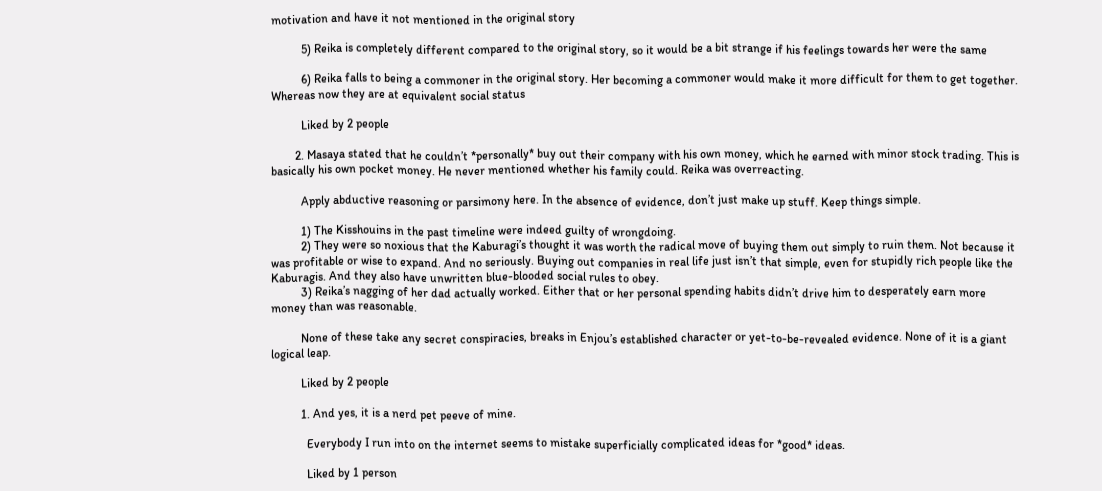motivation and have it not mentioned in the original story

          5) Reika is completely different compared to the original story, so it would be a bit strange if his feelings towards her were the same

          6) Reika falls to being a commoner in the original story. Her becoming a commoner would make it more difficult for them to get together. Whereas now they are at equivalent social status

          Liked by 2 people

        2. Masaya stated that he couldn’t *personally* buy out their company with his own money, which he earned with minor stock trading. This is basically his own pocket money. He never mentioned whether his family could. Reika was overreacting.

          Apply abductive reasoning or parsimony here. In the absence of evidence, don’t just make up stuff. Keep things simple.

          1) The Kisshouins in the past timeline were indeed guilty of wrongdoing.
          2) They were so noxious that the Kaburagi’s thought it was worth the radical move of buying them out simply to ruin them. Not because it was profitable or wise to expand. And no seriously. Buying out companies in real life just isn’t that simple, even for stupidly rich people like the Kaburagis. And they also have unwritten blue-blooded social rules to obey.
          3) Reika’s nagging of her dad actually worked. Either that or her personal spending habits didn’t drive him to desperately earn more money than was reasonable.

          None of these take any secret conspiracies, breaks in Enjou’s established character or yet-to-be-revealed evidence. None of it is a giant logical leap.

          Liked by 2 people

          1. And yes, it is a nerd pet peeve of mine.

            Everybody I run into on the internet seems to mistake superficially complicated ideas for *good* ideas.

            Liked by 1 person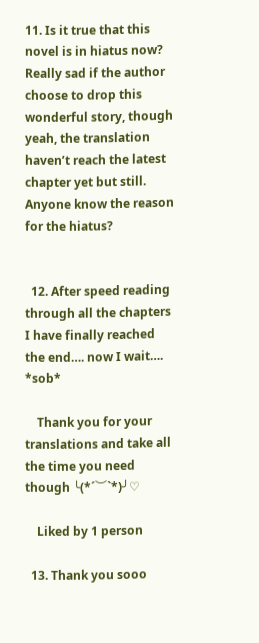11. Is it true that this novel is in hiatus now? Really sad if the author choose to drop this wonderful story, though yeah, the translation haven’t reach the latest chapter yet but still. Anyone know the reason for the hiatus?


  12. After speed reading through all the chapters I have finally reached the end…. now I wait…. *sob*

    Thank you for your translations and take all the time you need though ╰(*´︶`*)╯♡

    Liked by 1 person

  13. Thank you sooo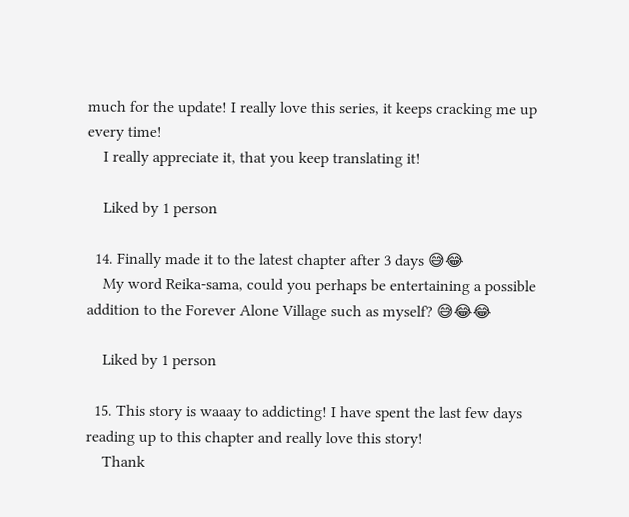much for the update! I really love this series, it keeps cracking me up every time!
    I really appreciate it, that you keep translating it!

    Liked by 1 person

  14. Finally made it to the latest chapter after 3 days 😅😂
    My word Reika-sama, could you perhaps be entertaining a possible addition to the Forever Alone Village such as myself? 😅😂😂

    Liked by 1 person

  15. This story is waaay to addicting! I have spent the last few days reading up to this chapter and really love this story!
    Thank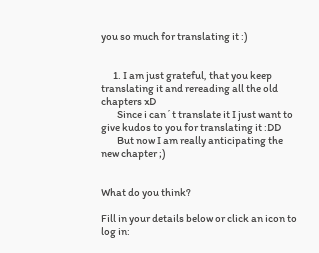you so much for translating it :)


      1. I am just grateful, that you keep translating it and rereading all the old chapters xD
        Since i can´t translate it I just want to give kudos to you for translating it :DD
        But now I am really anticipating the new chapter ;)


What do you think?

Fill in your details below or click an icon to log in: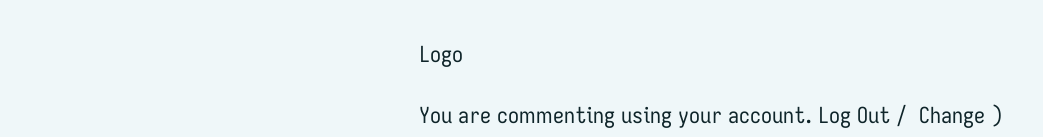Logo

You are commenting using your account. Log Out /  Change )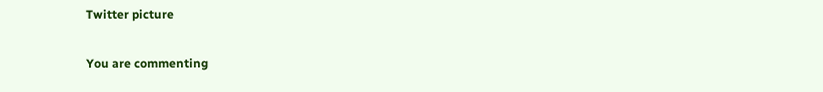Twitter picture

You are commenting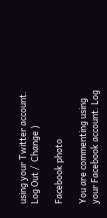using your Twitter account. Log Out /  Change )

Facebook photo

You are commenting using your Facebook account. Log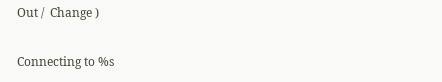Out /  Change )

Connecting to %s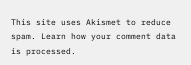This site uses Akismet to reduce spam. Learn how your comment data is processed.